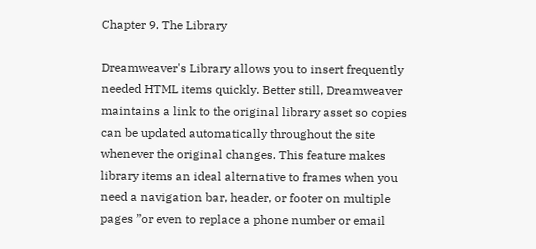Chapter 9. The Library

Dreamweaver's Library allows you to insert frequently needed HTML items quickly. Better still, Dreamweaver maintains a link to the original library asset so copies can be updated automatically throughout the site whenever the original changes. This feature makes library items an ideal alternative to frames when you need a navigation bar, header, or footer on multiple pages ”or even to replace a phone number or email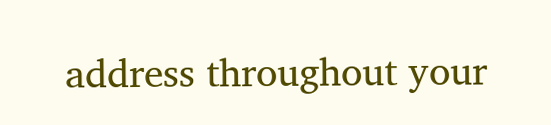address throughout your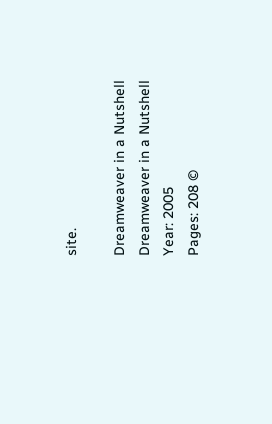site.

Dreamweaver in a Nutshell
Dreamweaver in a Nutshell
Year: 2005
Pages: 208 ©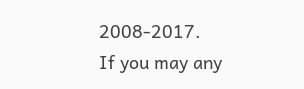2008-2017.
If you may any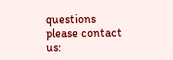questions please contact us: